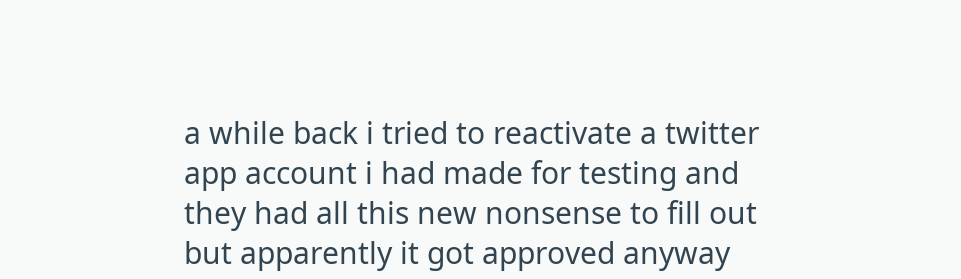a while back i tried to reactivate a twitter app account i had made for testing and they had all this new nonsense to fill out but apparently it got approved anyway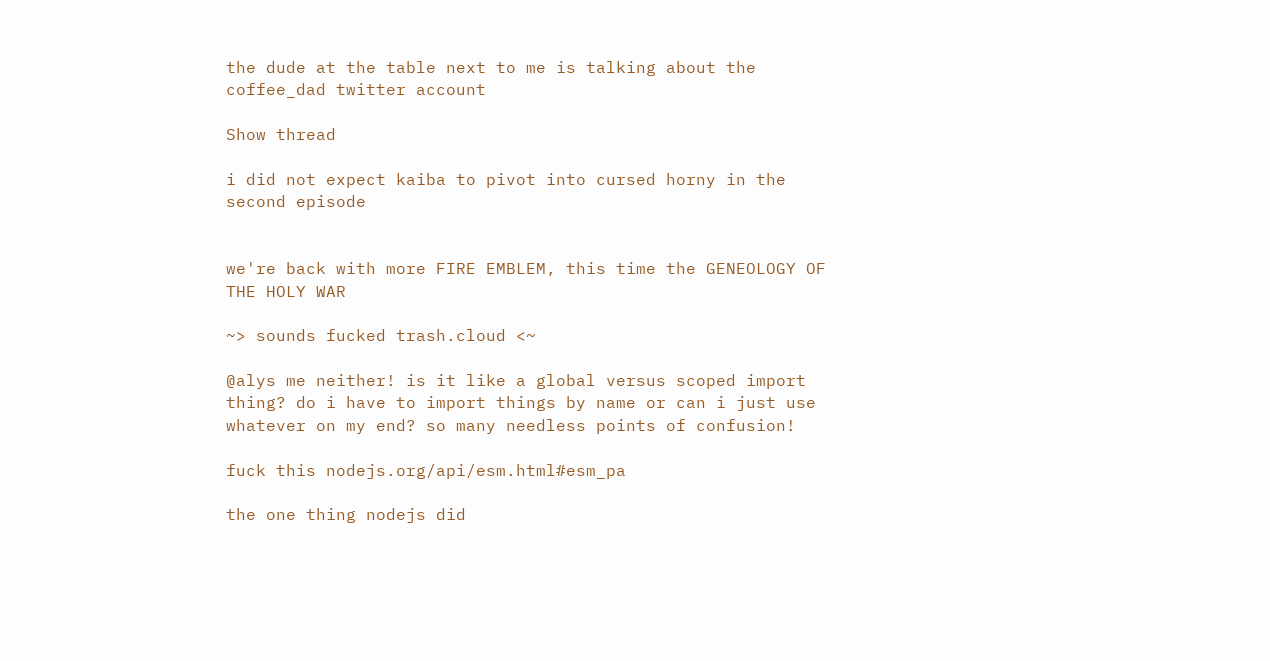the dude at the table next to me is talking about the coffee_dad twitter account

Show thread

i did not expect kaiba to pivot into cursed horny in the second episode


we're back with more FIRE EMBLEM, this time the GENEOLOGY OF THE HOLY WAR

~> sounds fucked trash.cloud <~

@alys me neither! is it like a global versus scoped import thing? do i have to import things by name or can i just use whatever on my end? so many needless points of confusion!

fuck this nodejs.org/api/esm.html#esm_pa

the one thing nodejs did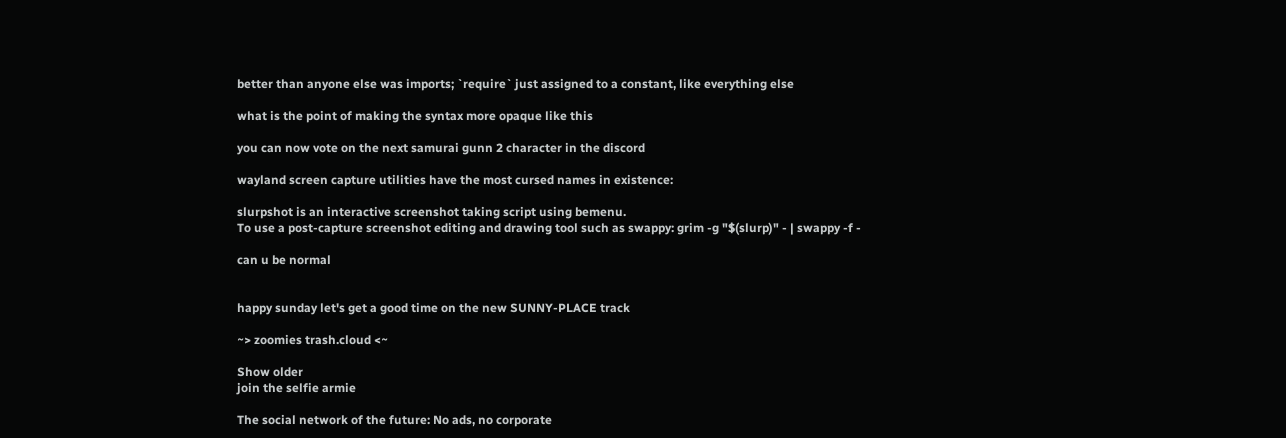better than anyone else was imports; `require` just assigned to a constant, like everything else

what is the point of making the syntax more opaque like this

you can now vote on the next samurai gunn 2 character in the discord

wayland screen capture utilities have the most cursed names in existence:

slurpshot is an interactive screenshot taking script using bemenu.
To use a post-capture screenshot editing and drawing tool such as swappy: grim -g "$(slurp)" - | swappy -f -

can u be normal


happy sunday let's get a good time on the new SUNNY-PLACE track

~> zoomies trash.cloud <~

Show older
join the selfie armie

The social network of the future: No ads, no corporate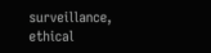surveillance, ethical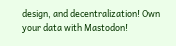design, and decentralization! Own your data with Mastodon!